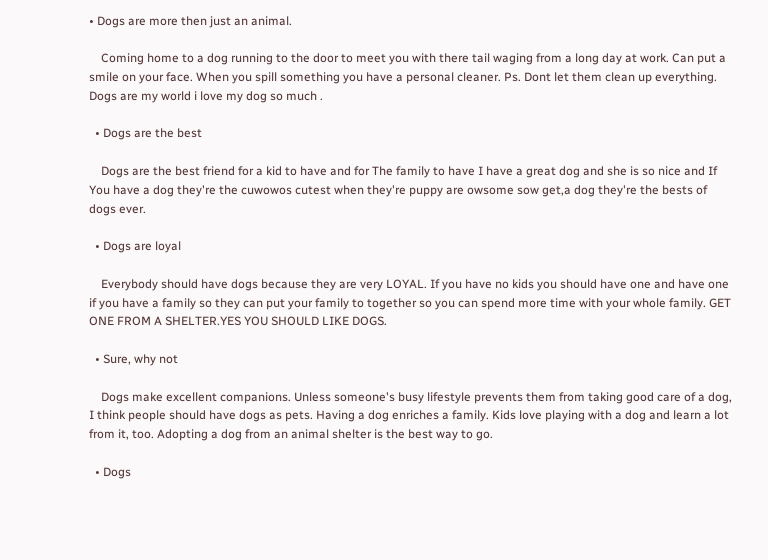• Dogs are more then just an animal.

    Coming home to a dog running to the door to meet you with there tail waging from a long day at work. Can put a smile on your face. When you spill something you have a personal cleaner. Ps. Dont let them clean up everything. Dogs are my world i love my dog so much .

  • Dogs are the best

    Dogs are the best friend for a kid to have and for The family to have I have a great dog and she is so nice and If You have a dog they're the cuwowos cutest when they're puppy are owsome sow get,a dog they're the bests of dogs ever.

  • Dogs are loyal

    Everybody should have dogs because they are very LOYAL. If you have no kids you should have one and have one if you have a family so they can put your family to together so you can spend more time with your whole family. GET ONE FROM A SHELTER.YES YOU SHOULD LIKE DOGS.

  • Sure, why not

    Dogs make excellent companions. Unless someone's busy lifestyle prevents them from taking good care of a dog, I think people should have dogs as pets. Having a dog enriches a family. Kids love playing with a dog and learn a lot from it, too. Adopting a dog from an animal shelter is the best way to go.

  • Dogs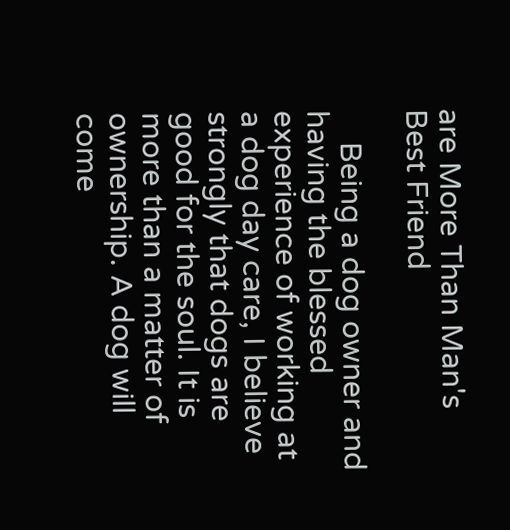are More Than Man's Best Friend

    Being a dog owner and having the blessed experience of working at a dog day care, I believe strongly that dogs are good for the soul. It is more than a matter of ownership. A dog will come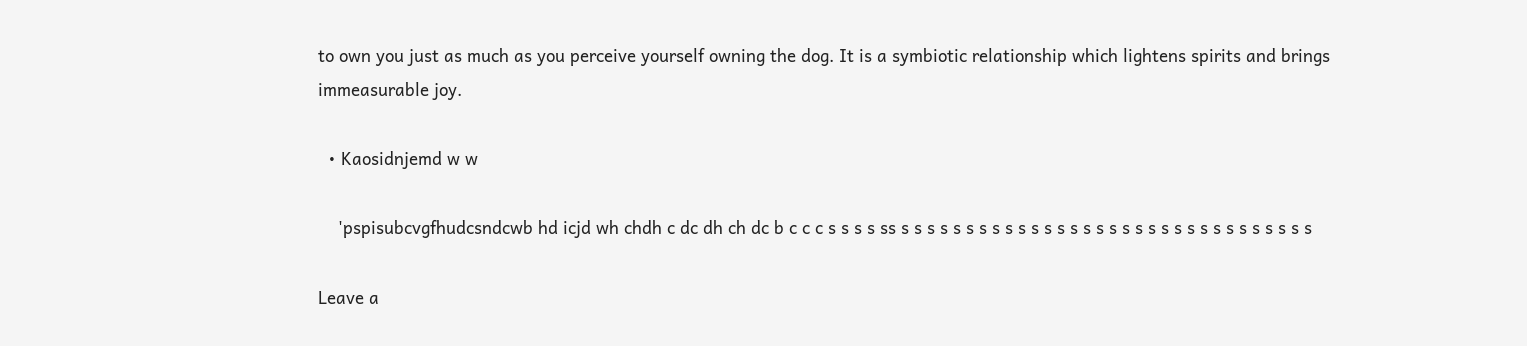to own you just as much as you perceive yourself owning the dog. It is a symbiotic relationship which lightens spirits and brings immeasurable joy.

  • Kaosidnjemd w w

    'pspisubcvgfhudcsndcwb hd icjd wh chdh c dc dh ch dc b c c c s s s s ss s s s s s s s s s s s s s s s s s s s s s s s s s s s s s s s s

Leave a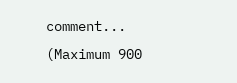comment...
(Maximum 900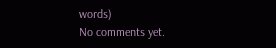words)
No comments yet.